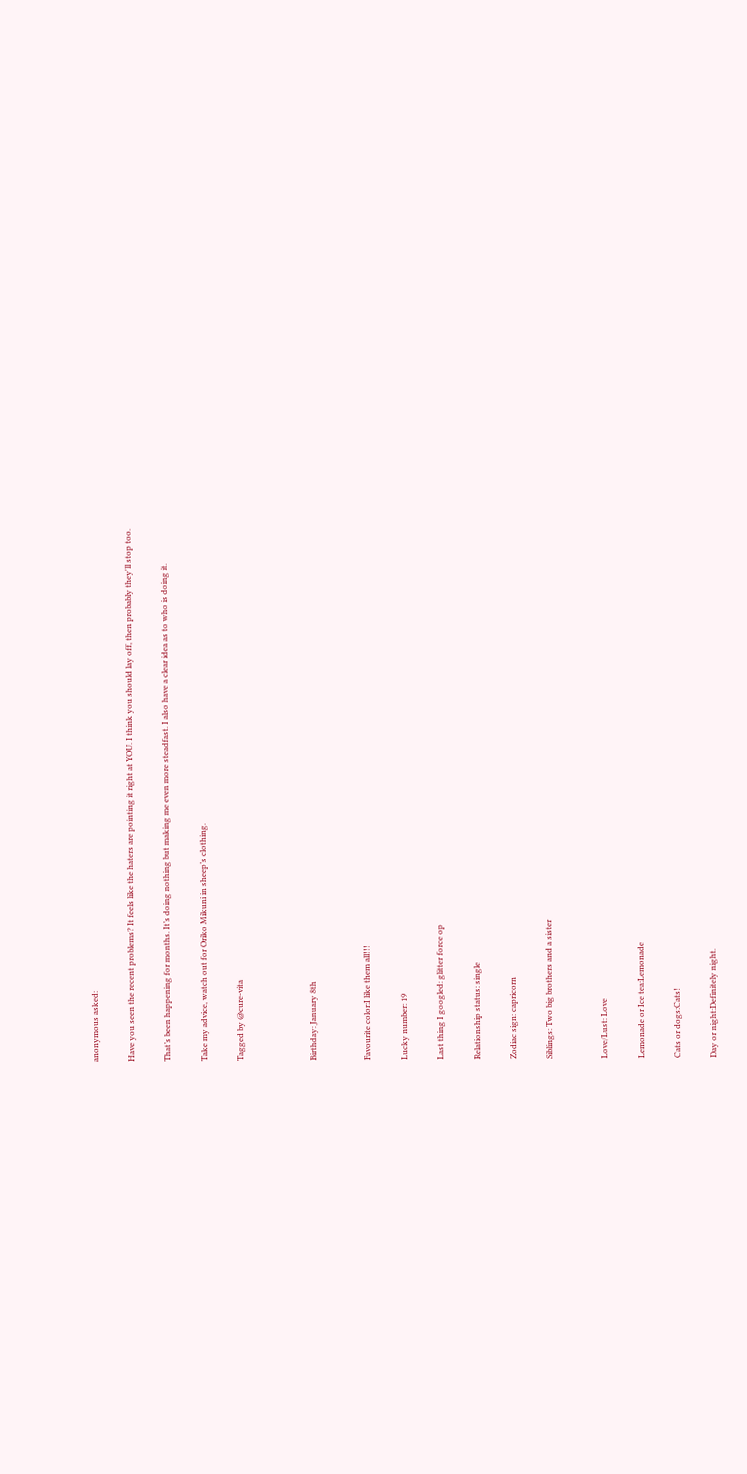anonymous asked:

Have you seen the recent problems? It feels like the haters are pointing it right at YOU. I think you should lay off, then probably they'll stop too.

That’s been happening for months. It’s doing nothing but making me even more steadfast. I also have a clear idea as to who is doing it.

Take my advice, watch out for Oriko Mikuni in sheep’s clothing.

Tagged by @cure-vita



Birthday: January 8th


Favourite color:I like them all!!!

Lucky number: 19

Last thing I googled: glitter force op

Relationship status: single

Zodiac sign: capricorn

Siblings: Two big brothers and a sister


Love/Lust: Love

Lemonade or Ice tea:Lemonade

Cats or dogs:Cats!

Day or night:Definitely night.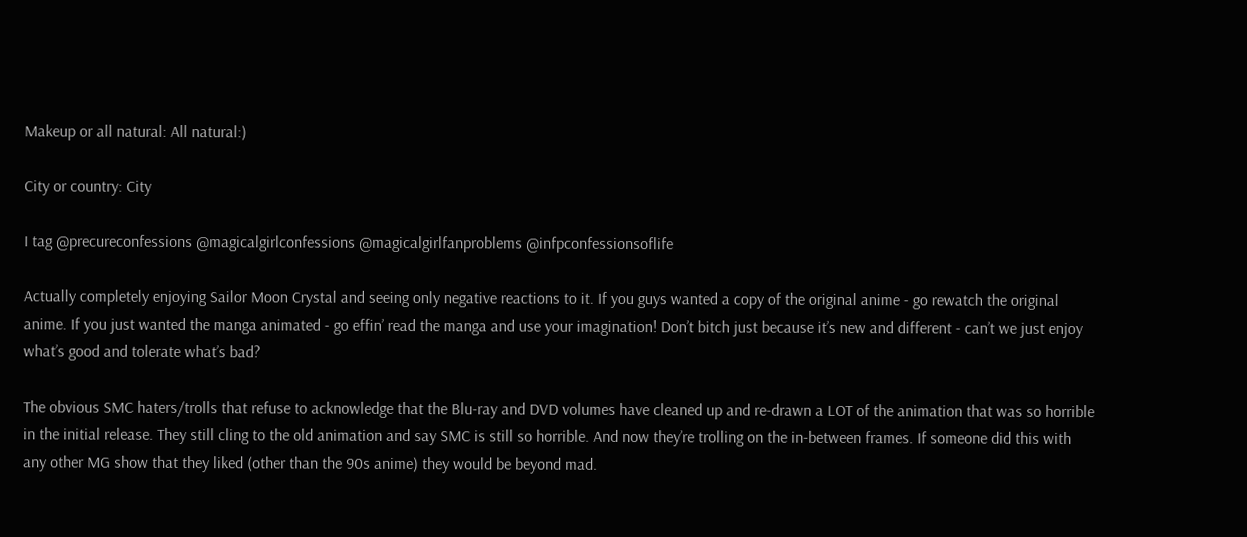Makeup or all natural: All natural:)

City or country: City

I tag @precureconfessions @magicalgirlconfessions @magicalgirlfanproblems @infpconfessionsoflife

Actually completely enjoying Sailor Moon Crystal and seeing only negative reactions to it. If you guys wanted a copy of the original anime - go rewatch the original anime. If you just wanted the manga animated - go effin’ read the manga and use your imagination! Don’t bitch just because it’s new and different - can’t we just enjoy what’s good and tolerate what’s bad?

The obvious SMC haters/trolls that refuse to acknowledge that the Blu-ray and DVD volumes have cleaned up and re-drawn a LOT of the animation that was so horrible in the initial release. They still cling to the old animation and say SMC is still so horrible. And now they’re trolling on the in-between frames. If someone did this with any other MG show that they liked (other than the 90s anime) they would be beyond mad.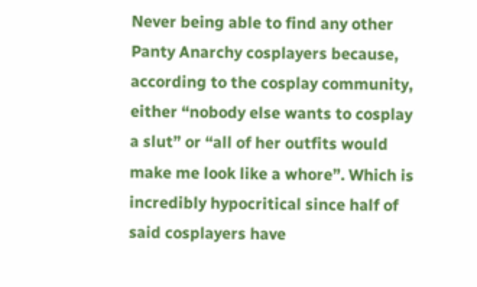Never being able to find any other Panty Anarchy cosplayers because, according to the cosplay community, either “nobody else wants to cosplay a slut” or “all of her outfits would make me look like a whore”. Which is incredibly hypocritical since half of said cosplayers have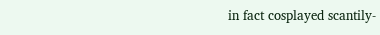in fact cosplayed scantily-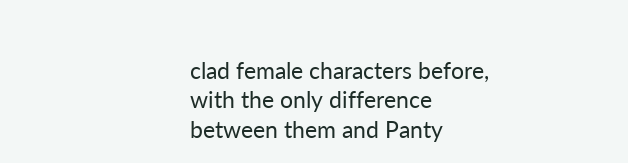clad female characters before, with the only difference between them and Panty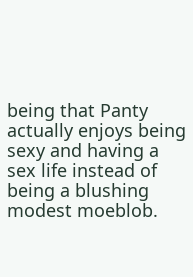being that Panty actually enjoys being sexy and having a sex life instead of being a blushing modest moeblob.